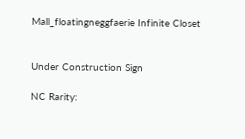Mall_floatingneggfaerie Infinite Closet


Under Construction Sign

NC Rarity: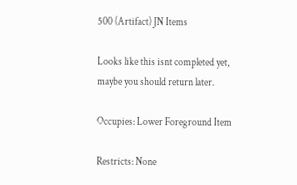500 (Artifact) JN Items

Looks like this isnt completed yet, maybe you should return later.

Occupies: Lower Foreground Item

Restricts: None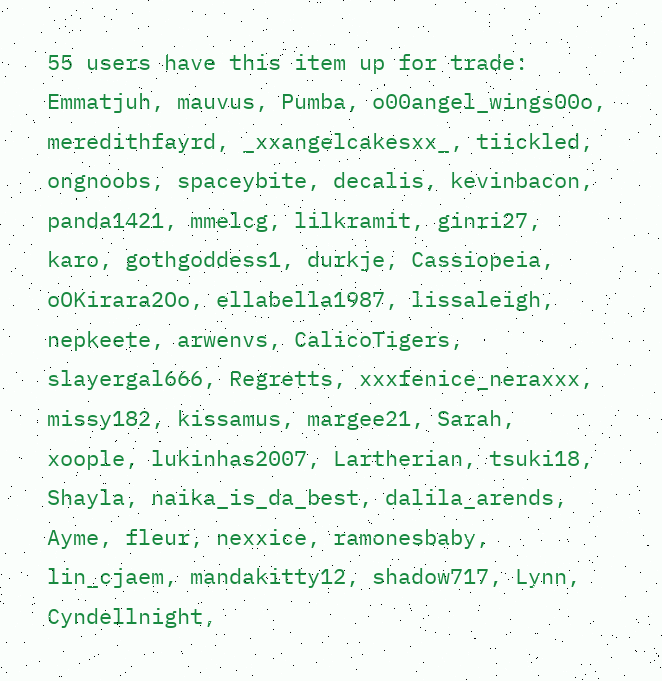55 users have this item up for trade: Emmatjuh, mauvus, Pumba, o00angel_wings00o, meredithfayrd, _xxangelcakesxx_, tiickled, ongnoobs, spaceybite, decalis, kevinbacon, panda1421, mmelcg, lilkramit, ginri27, karo, gothgoddess1, durkje, Cassiopeia, oOKirara2Oo, ellabella1987, lissaleigh, nepkeete, arwenvs, CalicoTigers, slayergal666, Regretts, xxxfenice_neraxxx, missy182, kissamus, margee21, Sarah, xoople, lukinhas2007, Lartherian, tsuki18, Shayla, naika_is_da_best, dalila_arends, Ayme, fleur, nexxice, ramonesbaby, lin_cjaem, mandakitty12, shadow717, Lynn, Cyndellnight,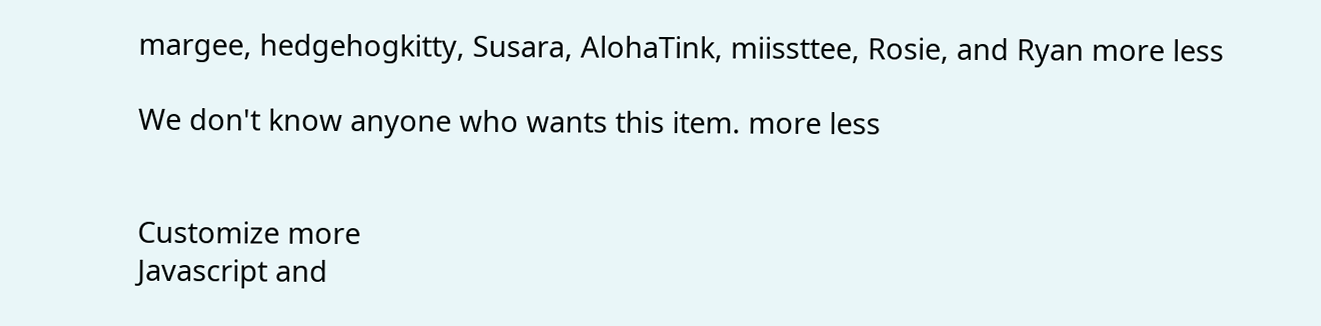margee, hedgehogkitty, Susara, AlohaTink, miissttee, Rosie, and Ryan more less

We don't know anyone who wants this item. more less


Customize more
Javascript and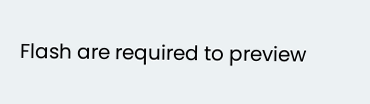Flash are required to preview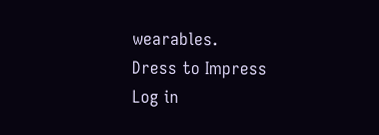wearables.
Dress to Impress
Log in